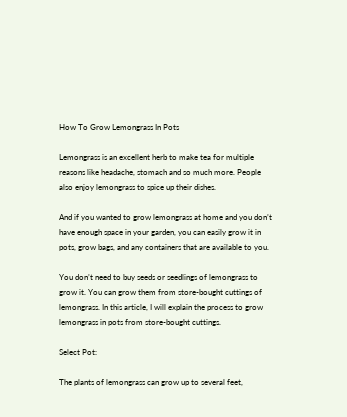How To Grow Lemongrass In Pots

Lemongrass is an excellent herb to make tea for multiple reasons like headache, stomach and so much more. People also enjoy lemongrass to spice up their dishes.

And if you wanted to grow lemongrass at home and you don’t have enough space in your garden, you can easily grow it in pots, grow bags, and any containers that are available to you.

You don’t need to buy seeds or seedlings of lemongrass to grow it. You can grow them from store-bought cuttings of lemongrass. In this article, I will explain the process to grow lemongrass in pots from store-bought cuttings.

Select Pot:

The plants of lemongrass can grow up to several feet,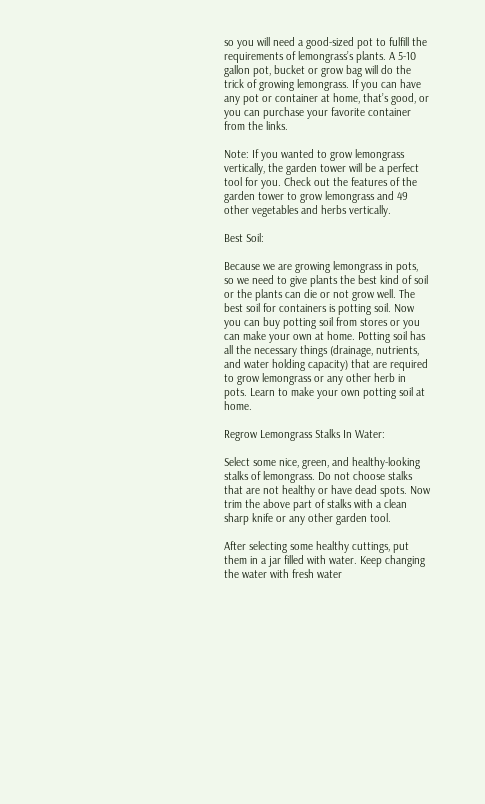so you will need a good-sized pot to fulfill the requirements of lemongrass’s plants. A 5-10 gallon pot, bucket or grow bag will do the trick of growing lemongrass. If you can have any pot or container at home, that’s good, or you can purchase your favorite container from the links.

Note: If you wanted to grow lemongrass vertically, the garden tower will be a perfect tool for you. Check out the features of the garden tower to grow lemongrass and 49 other vegetables and herbs vertically.

Best Soil:

Because we are growing lemongrass in pots, so we need to give plants the best kind of soil or the plants can die or not grow well. The best soil for containers is potting soil. Now you can buy potting soil from stores or you can make your own at home. Potting soil has all the necessary things (drainage, nutrients, and water holding capacity) that are required to grow lemongrass or any other herb in pots. Learn to make your own potting soil at home.

Regrow Lemongrass Stalks In Water:

Select some nice, green, and healthy-looking stalks of lemongrass. Do not choose stalks that are not healthy or have dead spots. Now trim the above part of stalks with a clean sharp knife or any other garden tool.

After selecting some healthy cuttings, put them in a jar filled with water. Keep changing the water with fresh water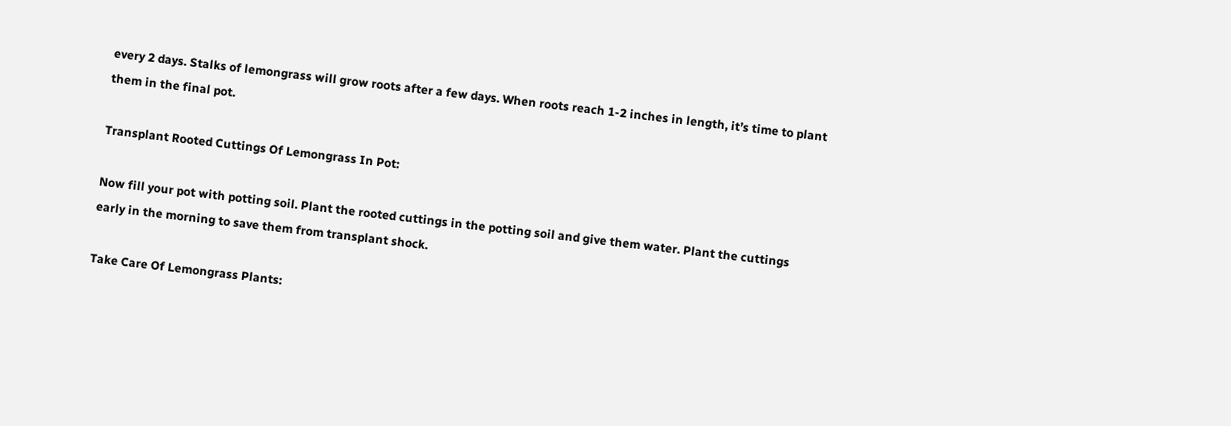every 2 days. Stalks of lemongrass will grow roots after a few days. When roots reach 1-2 inches in length, it’s time to plant them in the final pot.

Transplant Rooted Cuttings Of Lemongrass In Pot:

Now fill your pot with potting soil. Plant the rooted cuttings in the potting soil and give them water. Plant the cuttings early in the morning to save them from transplant shock.

Take Care Of Lemongrass Plants: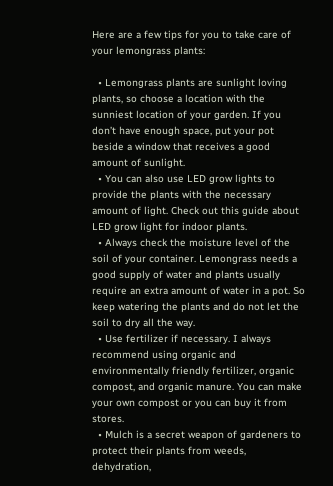Here are a few tips for you to take care of your lemongrass plants:

  • Lemongrass plants are sunlight loving plants, so choose a location with the sunniest location of your garden. If you don’t have enough space, put your pot beside a window that receives a good amount of sunlight.
  • You can also use LED grow lights to provide the plants with the necessary amount of light. Check out this guide about LED grow light for indoor plants.
  • Always check the moisture level of the soil of your container. Lemongrass needs a good supply of water and plants usually require an extra amount of water in a pot. So keep watering the plants and do not let the soil to dry all the way.
  • Use fertilizer if necessary. I always recommend using organic and environmentally friendly fertilizer, organic compost, and organic manure. You can make your own compost or you can buy it from stores.
  • Mulch is a secret weapon of gardeners to protect their plants from weeds, dehydration,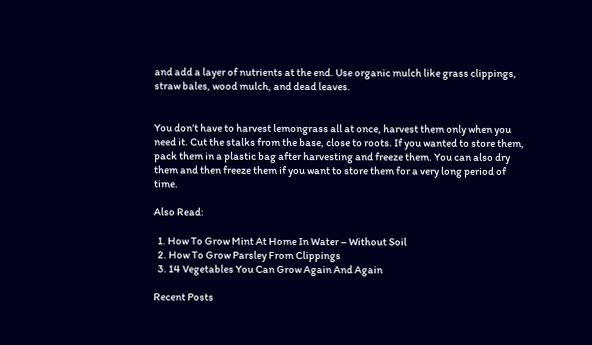and add a layer of nutrients at the end. Use organic mulch like grass clippings, straw bales, wood mulch, and dead leaves.


You don’t have to harvest lemongrass all at once, harvest them only when you need it. Cut the stalks from the base, close to roots. If you wanted to store them, pack them in a plastic bag after harvesting and freeze them. You can also dry them and then freeze them if you want to store them for a very long period of time.

Also Read:

  1. How To Grow Mint At Home In Water – Without Soil
  2. How To Grow Parsley From Clippings
  3. 14 Vegetables You Can Grow Again And Again

Recent Posts